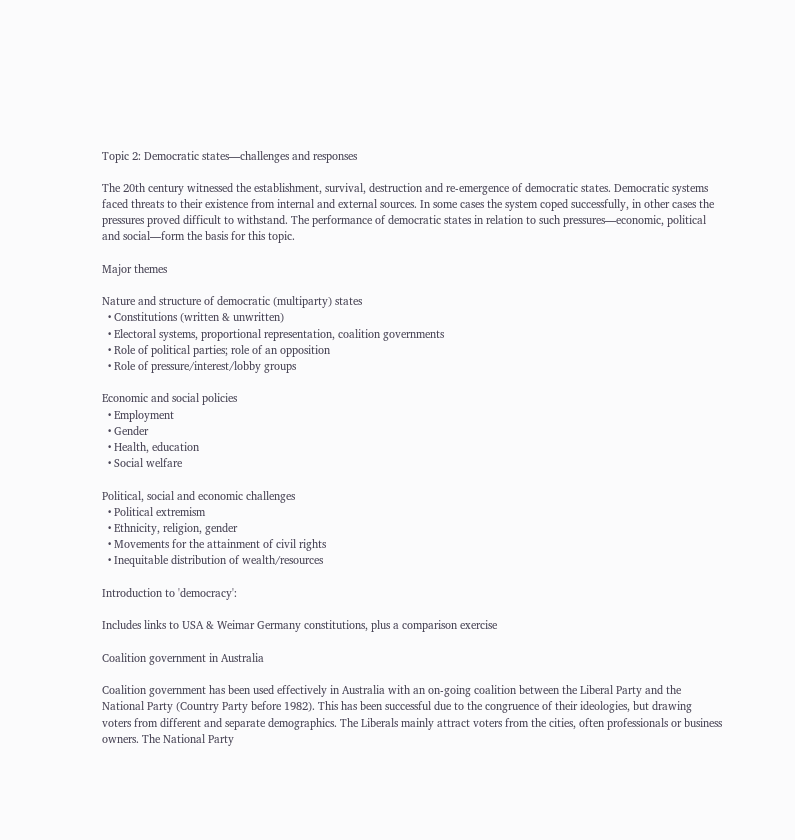Topic 2: Democratic states—challenges and responses

The 20th century witnessed the establishment, survival, destruction and re-emergence of democratic states. Democratic systems faced threats to their existence from internal and external sources. In some cases the system coped successfully, in other cases the pressures proved difficult to withstand. The performance of democratic states in relation to such pressures—economic, political and social—form the basis for this topic.

Major themes

Nature and structure of democratic (multiparty) states
  • Constitutions (written & unwritten)
  • Electoral systems, proportional representation, coalition governments
  • Role of political parties; role of an opposition
  • Role of pressure/interest/lobby groups

Economic and social policies
  • Employment
  • Gender
  • Health, education
  • Social welfare

Political, social and economic challenges
  • Political extremism
  • Ethnicity, religion, gender
  • Movements for the attainment of civil rights
  • Inequitable distribution of wealth/resources

Introduction to 'democracy':

Includes links to USA & Weimar Germany constitutions, plus a comparison exercise

Coalition government in Australia

Coalition government has been used effectively in Australia with an on-going coalition between the Liberal Party and the National Party (Country Party before 1982). This has been successful due to the congruence of their ideologies, but drawing voters from different and separate demographics. The Liberals mainly attract voters from the cities, often professionals or business owners. The National Party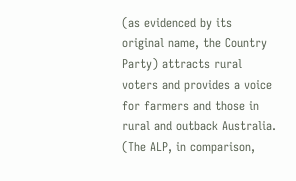(as evidenced by its original name, the Country Party) attracts rural voters and provides a voice for farmers and those in rural and outback Australia. (The ALP, in comparison,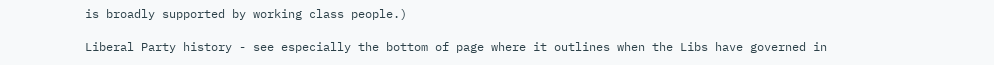is broadly supported by working class people.)

Liberal Party history - see especially the bottom of page where it outlines when the Libs have governed in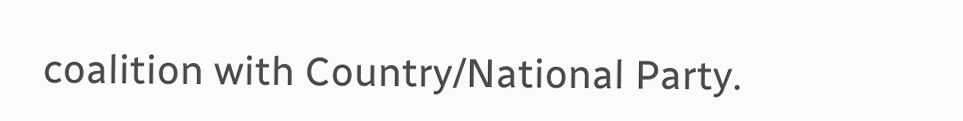coalition with Country/National Party.